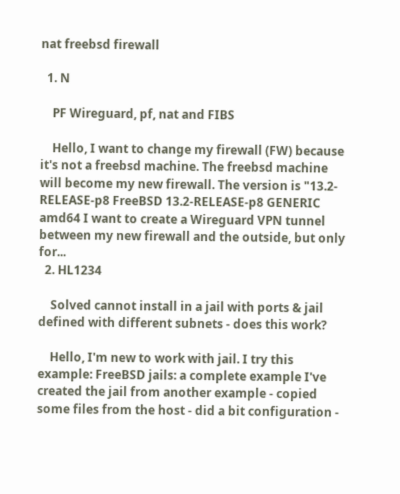nat freebsd firewall

  1. N

    PF Wireguard, pf, nat and FIBS

    Hello, I want to change my firewall (FW) because it's not a freebsd machine. The freebsd machine will become my new firewall. The version is "13.2-RELEASE-p8 FreeBSD 13.2-RELEASE-p8 GENERIC amd64 I want to create a Wireguard VPN tunnel between my new firewall and the outside, but only for...
  2. HL1234

    Solved cannot install in a jail with ports & jail defined with different subnets - does this work?

    Hello, I'm new to work with jail. I try this example: FreeBSD jails: a complete example I've created the jail from another example - copied some files from the host - did a bit configuration -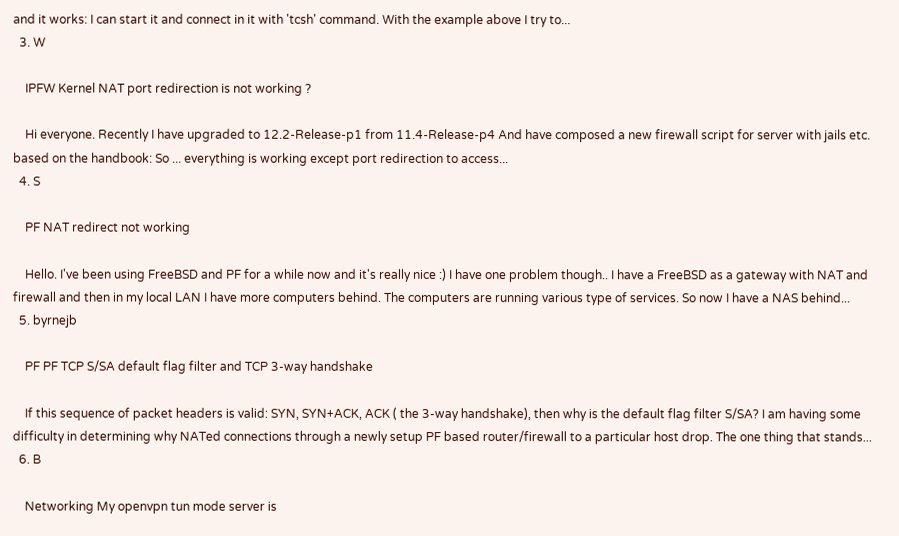and it works: I can start it and connect in it with 'tcsh' command. With the example above I try to...
  3. W

    IPFW Kernel NAT port redirection is not working ?

    Hi everyone. Recently I have upgraded to 12.2-Release-p1 from 11.4-Release-p4 And have composed a new firewall script for server with jails etc. based on the handbook: So ... everything is working except port redirection to access...
  4. S

    PF NAT redirect not working

    Hello. I've been using FreeBSD and PF for a while now and it's really nice :) I have one problem though.. I have a FreeBSD as a gateway with NAT and firewall and then in my local LAN I have more computers behind. The computers are running various type of services. So now I have a NAS behind...
  5. byrnejb

    PF PF TCP S/SA default flag filter and TCP 3-way handshake

    If this sequence of packet headers is valid: SYN, SYN+ACK, ACK ( the 3-way handshake), then why is the default flag filter S/SA? I am having some difficulty in determining why NATed connections through a newly setup PF based router/firewall to a particular host drop. The one thing that stands...
  6. B

    Networking My openvpn tun mode server is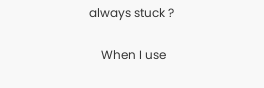always stuck ?

    When I use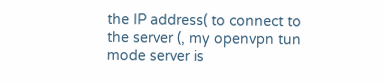the IP address( to connect to the server (, my openvpn tun mode server is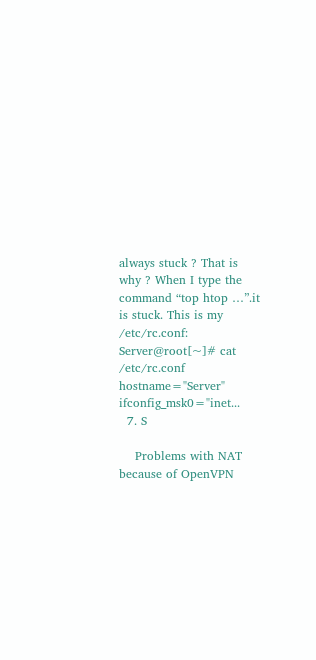always stuck ? That is why ? When I type the command “top htop …”.it is stuck. This is my /etc/rc.conf: Server@root[~]# cat /etc/rc.conf hostname="Server" ifconfig_msk0="inet...
  7. S

    Problems with NAT because of OpenVPN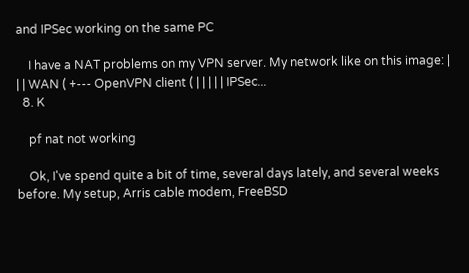and IPSec working on the same PC

    I have a NAT problems on my VPN server. My network like on this image: | | | WAN ( +--- OpenVPN client ( | | | | | IPSec...
  8. K

    pf nat not working

    Ok, I've spend quite a bit of time, several days lately, and several weeks before. My setup, Arris cable modem, FreeBSD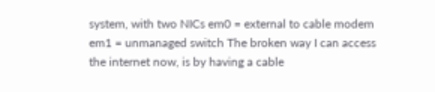system, with two NICs em0 = external to cable modem em1 = unmanaged switch The broken way I can access the internet now, is by having a cable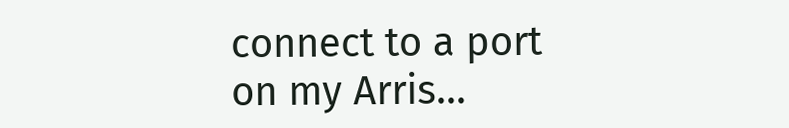connect to a port on my Arris...